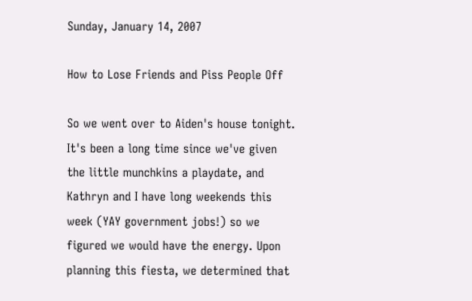Sunday, January 14, 2007

How to Lose Friends and Piss People Off

So we went over to Aiden's house tonight. It's been a long time since we've given the little munchkins a playdate, and Kathryn and I have long weekends this week (YAY government jobs!) so we figured we would have the energy. Upon planning this fiesta, we determined that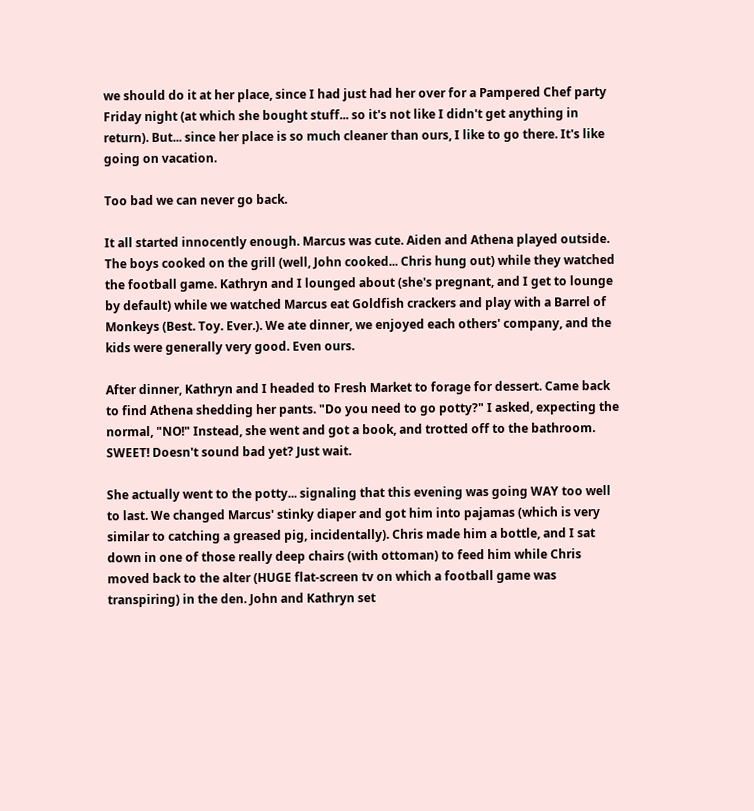we should do it at her place, since I had just had her over for a Pampered Chef party Friday night (at which she bought stuff... so it's not like I didn't get anything in return). But... since her place is so much cleaner than ours, I like to go there. It's like going on vacation.

Too bad we can never go back.

It all started innocently enough. Marcus was cute. Aiden and Athena played outside. The boys cooked on the grill (well, John cooked... Chris hung out) while they watched the football game. Kathryn and I lounged about (she's pregnant, and I get to lounge by default) while we watched Marcus eat Goldfish crackers and play with a Barrel of Monkeys (Best. Toy. Ever.). We ate dinner, we enjoyed each others' company, and the kids were generally very good. Even ours.

After dinner, Kathryn and I headed to Fresh Market to forage for dessert. Came back to find Athena shedding her pants. "Do you need to go potty?" I asked, expecting the normal, "NO!" Instead, she went and got a book, and trotted off to the bathroom. SWEET! Doesn't sound bad yet? Just wait.

She actually went to the potty... signaling that this evening was going WAY too well to last. We changed Marcus' stinky diaper and got him into pajamas (which is very similar to catching a greased pig, incidentally). Chris made him a bottle, and I sat down in one of those really deep chairs (with ottoman) to feed him while Chris moved back to the alter (HUGE flat-screen tv on which a football game was transpiring) in the den. John and Kathryn set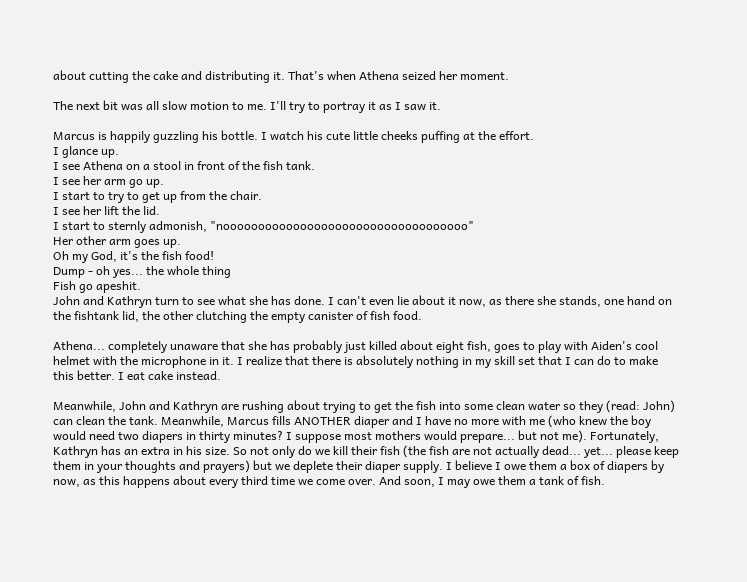about cutting the cake and distributing it. That's when Athena seized her moment.

The next bit was all slow motion to me. I'll try to portray it as I saw it.

Marcus is happily guzzling his bottle. I watch his cute little cheeks puffing at the effort.
I glance up.
I see Athena on a stool in front of the fish tank.
I see her arm go up.
I start to try to get up from the chair.
I see her lift the lid.
I start to sternly admonish, "nooooooooooooooooooooooooooooooooooo"
Her other arm goes up.
Oh my God, it's the fish food!
Dump - oh yes... the whole thing
Fish go apeshit.
John and Kathryn turn to see what she has done. I can't even lie about it now, as there she stands, one hand on the fishtank lid, the other clutching the empty canister of fish food.

Athena... completely unaware that she has probably just killed about eight fish, goes to play with Aiden's cool helmet with the microphone in it. I realize that there is absolutely nothing in my skill set that I can do to make this better. I eat cake instead.

Meanwhile, John and Kathryn are rushing about trying to get the fish into some clean water so they (read: John) can clean the tank. Meanwhile, Marcus fills ANOTHER diaper and I have no more with me (who knew the boy would need two diapers in thirty minutes? I suppose most mothers would prepare... but not me). Fortunately, Kathryn has an extra in his size. So not only do we kill their fish (the fish are not actually dead... yet... please keep them in your thoughts and prayers) but we deplete their diaper supply. I believe I owe them a box of diapers by now, as this happens about every third time we come over. And soon, I may owe them a tank of fish.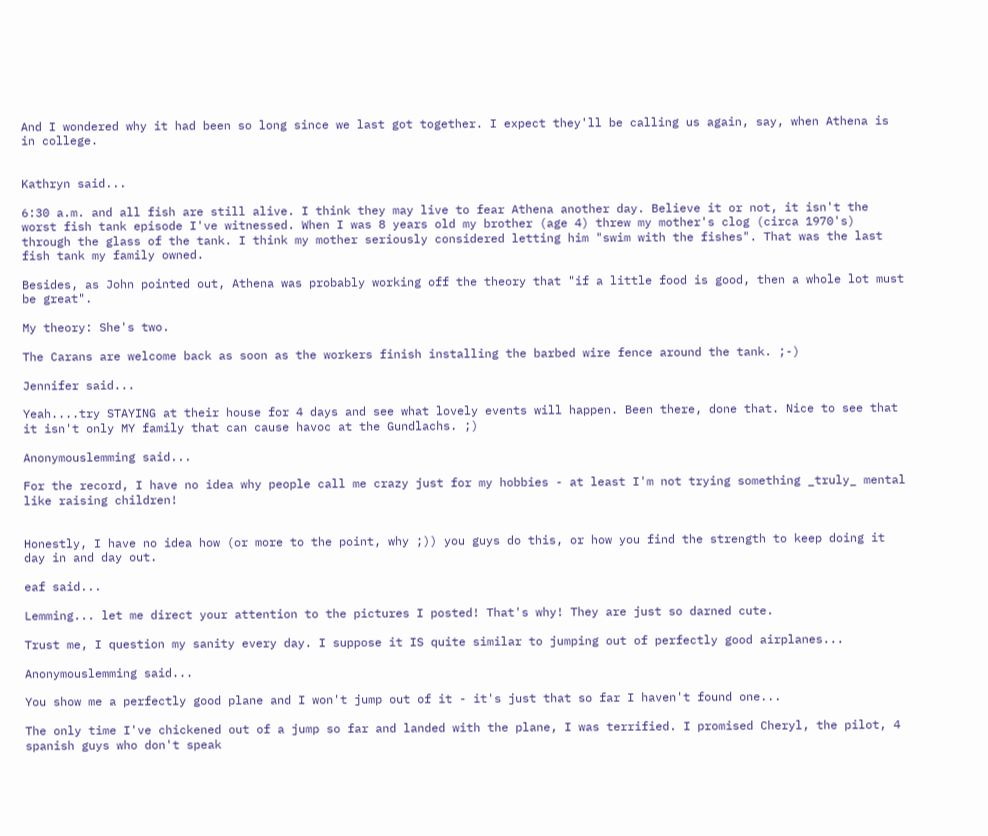And I wondered why it had been so long since we last got together. I expect they'll be calling us again, say, when Athena is in college.


Kathryn said...

6:30 a.m. and all fish are still alive. I think they may live to fear Athena another day. Believe it or not, it isn't the worst fish tank episode I've witnessed. When I was 8 years old my brother (age 4) threw my mother's clog (circa 1970's) through the glass of the tank. I think my mother seriously considered letting him "swim with the fishes". That was the last fish tank my family owned.

Besides, as John pointed out, Athena was probably working off the theory that "if a little food is good, then a whole lot must be great".

My theory: She's two.

The Carans are welcome back as soon as the workers finish installing the barbed wire fence around the tank. ;-)

Jennifer said...

Yeah....try STAYING at their house for 4 days and see what lovely events will happen. Been there, done that. Nice to see that it isn't only MY family that can cause havoc at the Gundlachs. ;)

Anonymouslemming said...

For the record, I have no idea why people call me crazy just for my hobbies - at least I'm not trying something _truly_ mental like raising children!


Honestly, I have no idea how (or more to the point, why ;)) you guys do this, or how you find the strength to keep doing it day in and day out.

eaf said...

Lemming... let me direct your attention to the pictures I posted! That's why! They are just so darned cute.

Trust me, I question my sanity every day. I suppose it IS quite similar to jumping out of perfectly good airplanes...

Anonymouslemming said...

You show me a perfectly good plane and I won't jump out of it - it's just that so far I haven't found one...

The only time I've chickened out of a jump so far and landed with the plane, I was terrified. I promised Cheryl, the pilot, 4 spanish guys who don't speak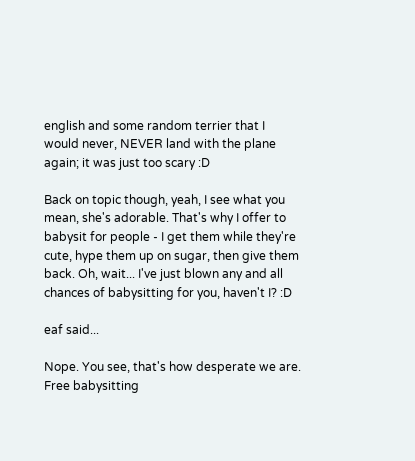english and some random terrier that I would never, NEVER land with the plane again; it was just too scary :D

Back on topic though, yeah, I see what you mean, she's adorable. That's why I offer to babysit for people - I get them while they're cute, hype them up on sugar, then give them back. Oh, wait... I've just blown any and all chances of babysitting for you, haven't I? :D

eaf said...

Nope. You see, that's how desperate we are. Free babysitting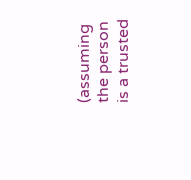(assuming the person is a trusted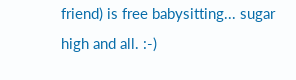friend) is free babysitting... sugar high and all. :-)